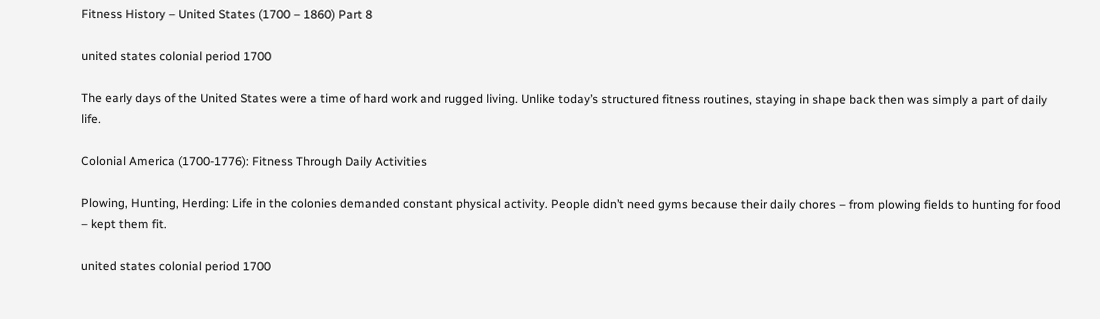Fitness History – United States (1700 – 1860) Part 8

united states colonial period 1700

The early days of the United States were a time of hard work and rugged living. Unlike today’s structured fitness routines, staying in shape back then was simply a part of daily life.

Colonial America (1700-1776): Fitness Through Daily Activities

Plowing, Hunting, Herding: Life in the colonies demanded constant physical activity. People didn’t need gyms because their daily chores – from plowing fields to hunting for food – kept them fit.

united states colonial period 1700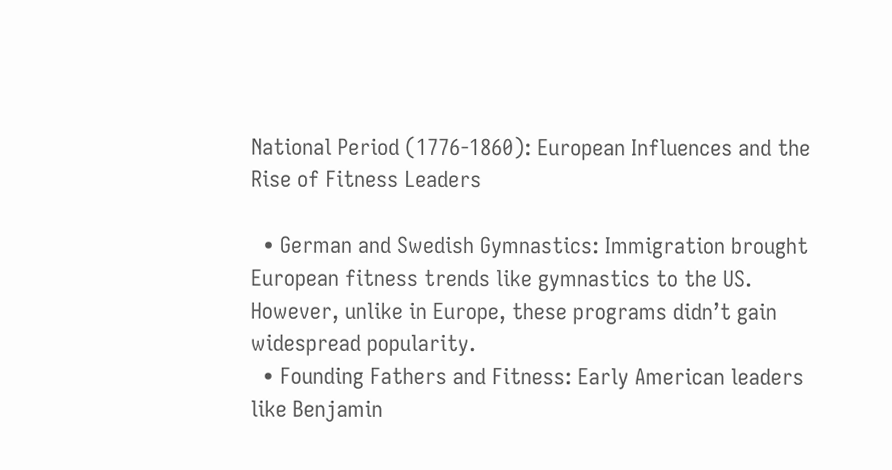National Period (1776-1860): European Influences and the Rise of Fitness Leaders

  • German and Swedish Gymnastics: Immigration brought European fitness trends like gymnastics to the US. However, unlike in Europe, these programs didn’t gain widespread popularity.
  • Founding Fathers and Fitness: Early American leaders like Benjamin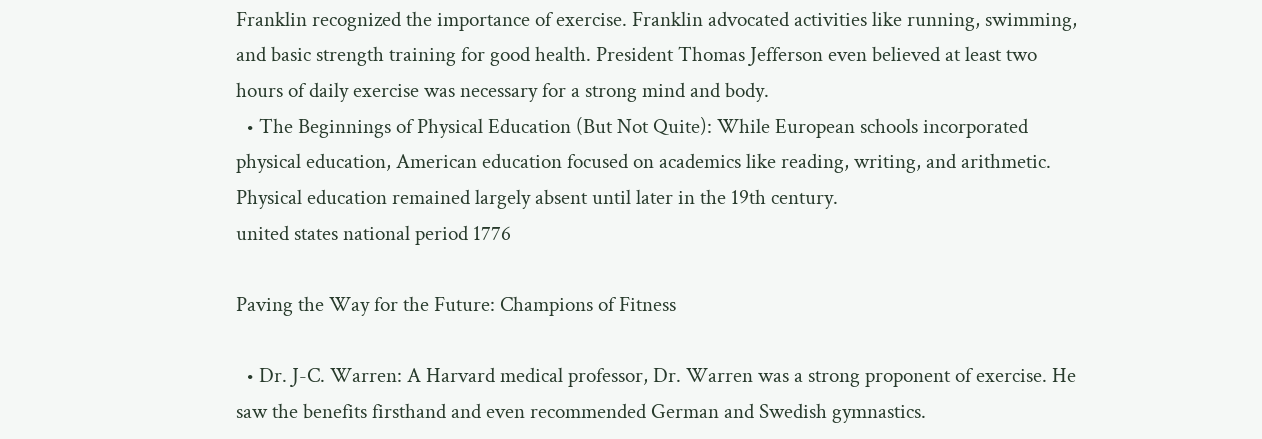Franklin recognized the importance of exercise. Franklin advocated activities like running, swimming, and basic strength training for good health. President Thomas Jefferson even believed at least two hours of daily exercise was necessary for a strong mind and body.
  • The Beginnings of Physical Education (But Not Quite): While European schools incorporated physical education, American education focused on academics like reading, writing, and arithmetic. Physical education remained largely absent until later in the 19th century.
united states national period 1776

Paving the Way for the Future: Champions of Fitness

  • Dr. J-C. Warren: A Harvard medical professor, Dr. Warren was a strong proponent of exercise. He saw the benefits firsthand and even recommended German and Swedish gymnastics.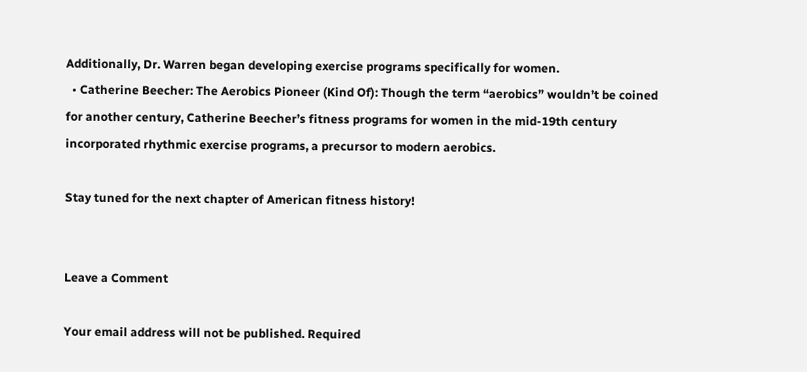Additionally, Dr. Warren began developing exercise programs specifically for women.
  • Catherine Beecher: The Aerobics Pioneer (Kind Of): Though the term “aerobics” wouldn’t be coined for another century, Catherine Beecher’s fitness programs for women in the mid-19th century incorporated rhythmic exercise programs, a precursor to modern aerobics.

Stay tuned for the next chapter of American fitness history!


Leave a Comment

Your email address will not be published. Required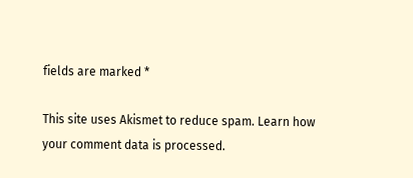fields are marked *

This site uses Akismet to reduce spam. Learn how your comment data is processed.